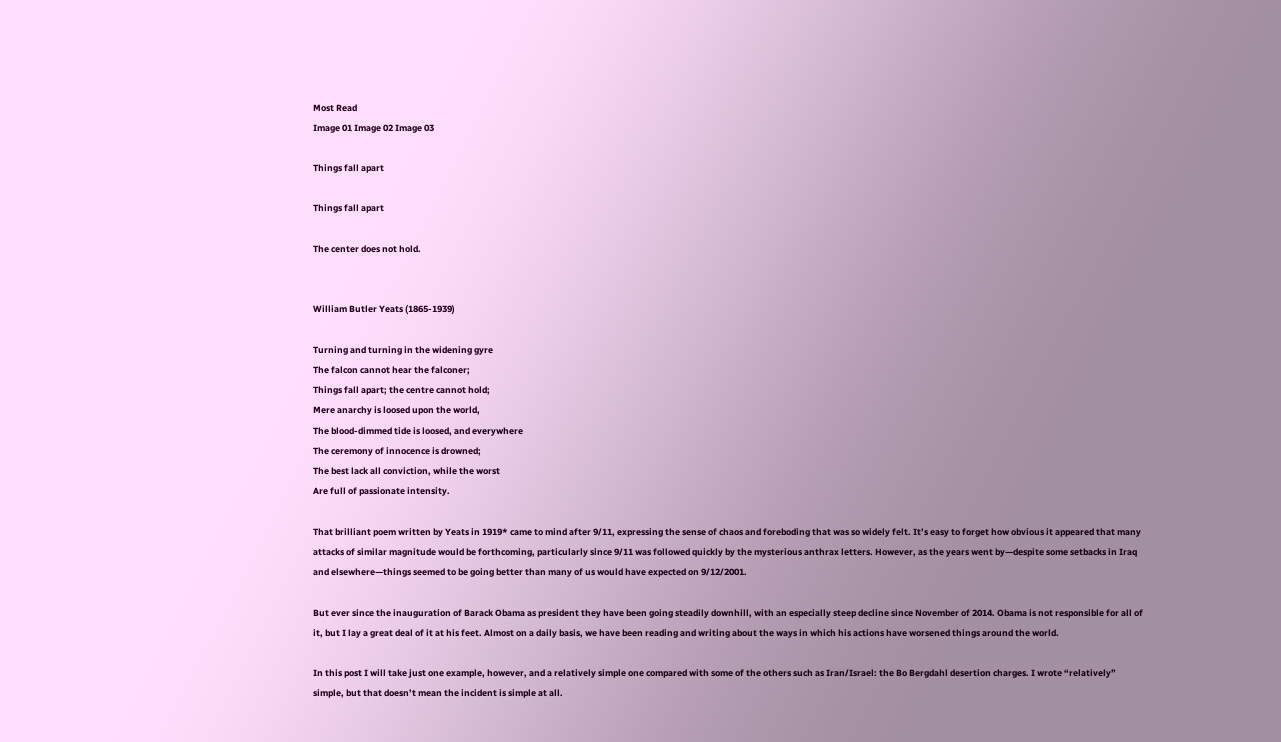Most Read
Image 01 Image 02 Image 03

Things fall apart

Things fall apart

The center does not hold.


William Butler Yeats (1865-1939)

Turning and turning in the widening gyre
The falcon cannot hear the falconer;
Things fall apart; the centre cannot hold;
Mere anarchy is loosed upon the world,
The blood-dimmed tide is loosed, and everywhere
The ceremony of innocence is drowned;
The best lack all conviction, while the worst
Are full of passionate intensity.

That brilliant poem written by Yeats in 1919* came to mind after 9/11, expressing the sense of chaos and foreboding that was so widely felt. It’s easy to forget how obvious it appeared that many attacks of similar magnitude would be forthcoming, particularly since 9/11 was followed quickly by the mysterious anthrax letters. However, as the years went by—despite some setbacks in Iraq and elsewhere—things seemed to be going better than many of us would have expected on 9/12/2001.

But ever since the inauguration of Barack Obama as president they have been going steadily downhill, with an especially steep decline since November of 2014. Obama is not responsible for all of it, but I lay a great deal of it at his feet. Almost on a daily basis, we have been reading and writing about the ways in which his actions have worsened things around the world.

In this post I will take just one example, however, and a relatively simple one compared with some of the others such as Iran/Israel: the Bo Bergdahl desertion charges. I wrote “relatively” simple, but that doesn’t mean the incident is simple at all.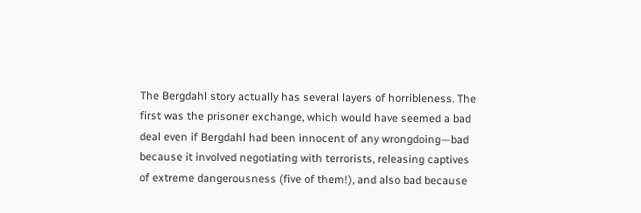The Bergdahl story actually has several layers of horribleness. The first was the prisoner exchange, which would have seemed a bad deal even if Bergdahl had been innocent of any wrongdoing—bad because it involved negotiating with terrorists, releasing captives of extreme dangerousness (five of them!), and also bad because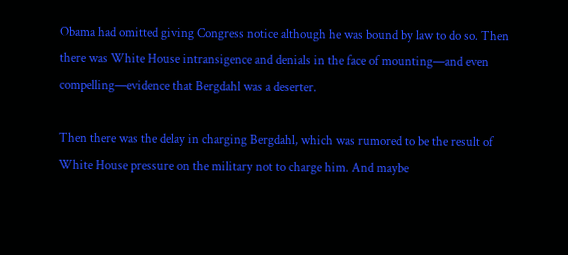Obama had omitted giving Congress notice although he was bound by law to do so. Then there was White House intransigence and denials in the face of mounting—and even compelling—evidence that Bergdahl was a deserter.

Then there was the delay in charging Bergdahl, which was rumored to be the result of White House pressure on the military not to charge him. And maybe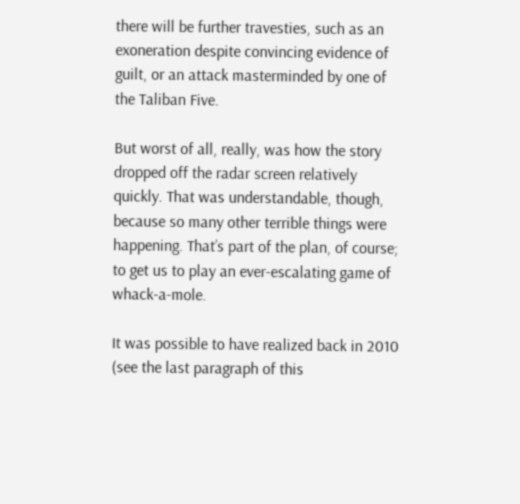there will be further travesties, such as an exoneration despite convincing evidence of guilt, or an attack masterminded by one of the Taliban Five.

But worst of all, really, was how the story dropped off the radar screen relatively quickly. That was understandable, though, because so many other terrible things were happening. That’s part of the plan, of course; to get us to play an ever-escalating game of whack-a-mole.

It was possible to have realized back in 2010 (see the last paragraph of this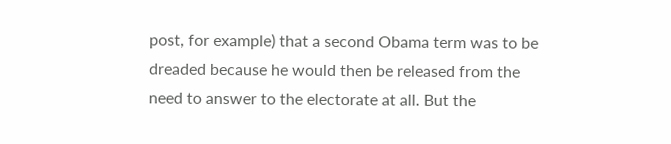post, for example) that a second Obama term was to be dreaded because he would then be released from the need to answer to the electorate at all. But the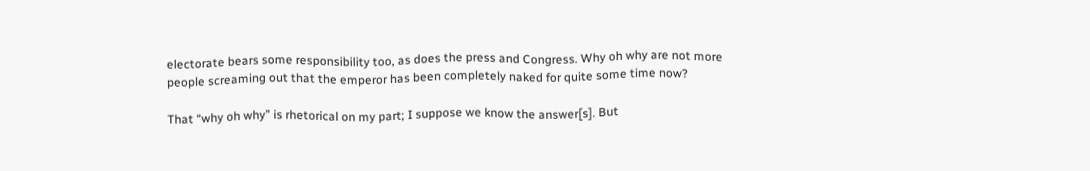electorate bears some responsibility too, as does the press and Congress. Why oh why are not more people screaming out that the emperor has been completely naked for quite some time now?

That “why oh why” is rhetorical on my part; I suppose we know the answer[s]. But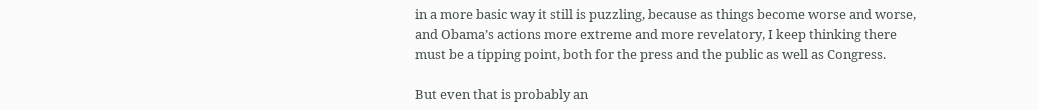in a more basic way it still is puzzling, because as things become worse and worse, and Obama’s actions more extreme and more revelatory, I keep thinking there must be a tipping point, both for the press and the public as well as Congress.

But even that is probably an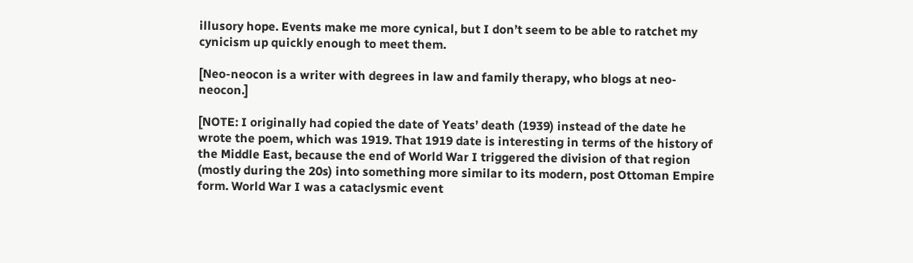illusory hope. Events make me more cynical, but I don’t seem to be able to ratchet my cynicism up quickly enough to meet them.

[Neo-neocon is a writer with degrees in law and family therapy, who blogs at neo-neocon.]

[NOTE: I originally had copied the date of Yeats’ death (1939) instead of the date he wrote the poem, which was 1919. That 1919 date is interesting in terms of the history of the Middle East, because the end of World War I triggered the division of that region (mostly during the 20s) into something more similar to its modern, post Ottoman Empire form. World War I was a cataclysmic event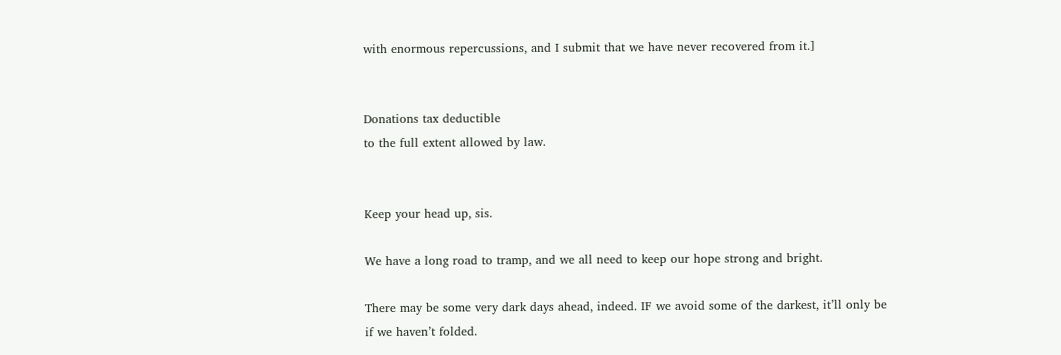with enormous repercussions, and I submit that we have never recovered from it.]


Donations tax deductible
to the full extent allowed by law.


Keep your head up, sis.

We have a long road to tramp, and we all need to keep our hope strong and bright.

There may be some very dark days ahead, indeed. IF we avoid some of the darkest, it’ll only be if we haven’t folded.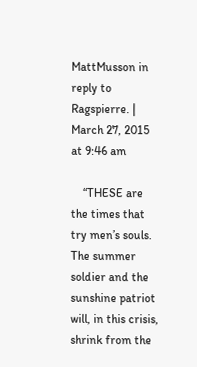MattMusson in reply to Ragspierre. | March 27, 2015 at 9:46 am

    “THESE are the times that try men’s souls. The summer soldier and the sunshine patriot will, in this crisis, shrink from the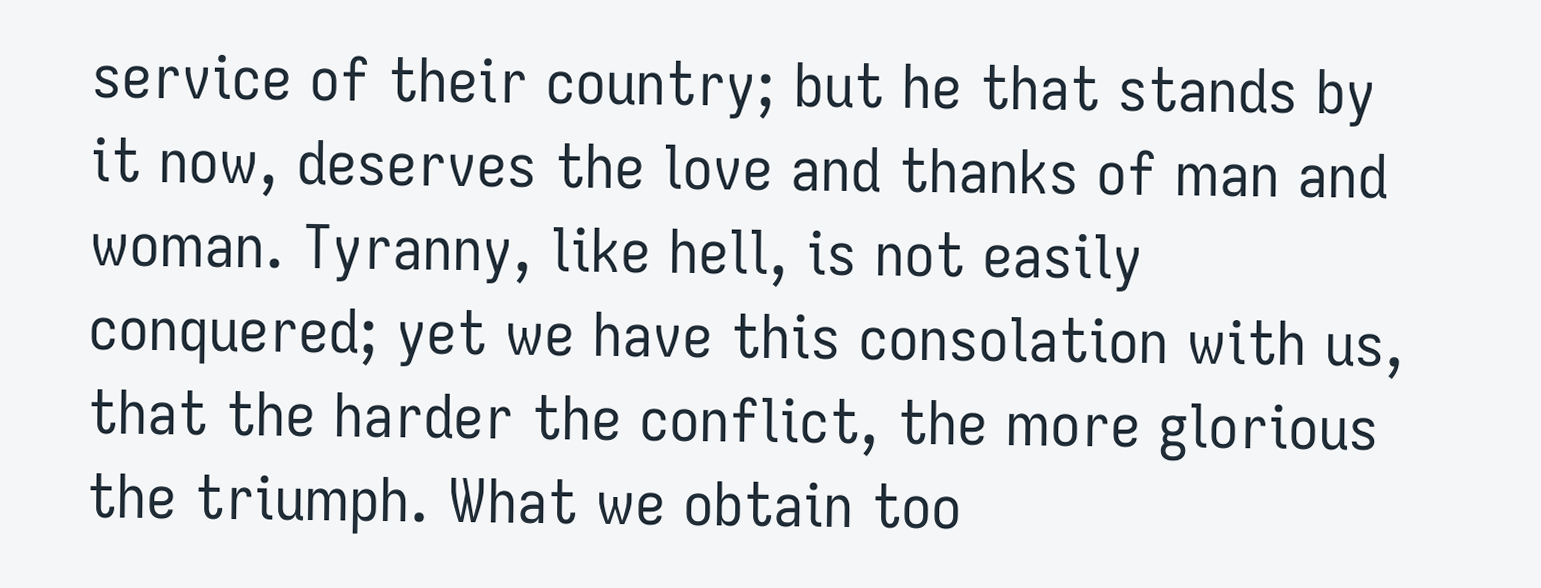service of their country; but he that stands by it now, deserves the love and thanks of man and woman. Tyranny, like hell, is not easily conquered; yet we have this consolation with us, that the harder the conflict, the more glorious the triumph. What we obtain too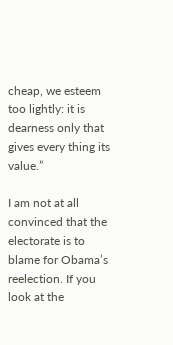cheap, we esteem too lightly: it is dearness only that gives every thing its value.”

I am not at all convinced that the electorate is to blame for Obama’s reelection. If you look at the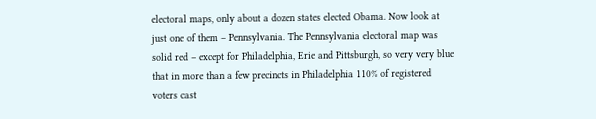electoral maps, only about a dozen states elected Obama. Now look at just one of them – Pennsylvania. The Pennsylvania electoral map was solid red – except for Philadelphia, Erie and Pittsburgh, so very very blue that in more than a few precincts in Philadelphia 110% of registered voters cast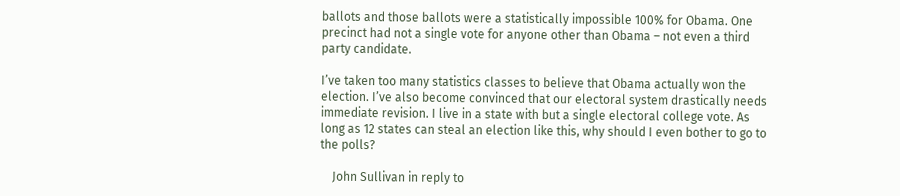ballots and those ballots were a statistically impossible 100% for Obama. One precinct had not a single vote for anyone other than Obama – not even a third party candidate.

I’ve taken too many statistics classes to believe that Obama actually won the election. I’ve also become convinced that our electoral system drastically needs immediate revision. I live in a state with but a single electoral college vote. As long as 12 states can steal an election like this, why should I even bother to go to the polls?

    John Sullivan in reply to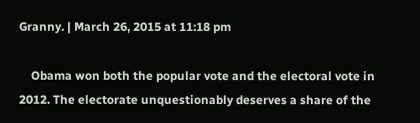Granny. | March 26, 2015 at 11:18 pm

    Obama won both the popular vote and the electoral vote in 2012. The electorate unquestionably deserves a share of the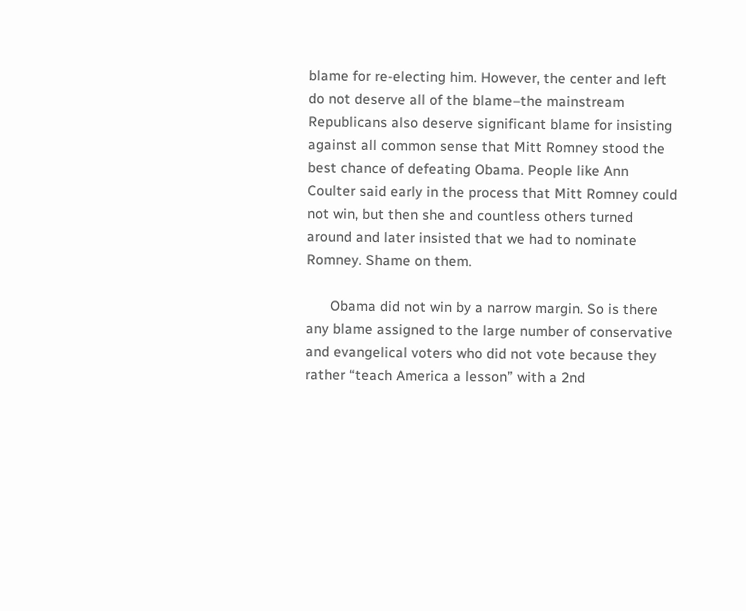blame for re-electing him. However, the center and left do not deserve all of the blame–the mainstream Republicans also deserve significant blame for insisting against all common sense that Mitt Romney stood the best chance of defeating Obama. People like Ann Coulter said early in the process that Mitt Romney could not win, but then she and countless others turned around and later insisted that we had to nominate Romney. Shame on them.

      Obama did not win by a narrow margin. So is there any blame assigned to the large number of conservative and evangelical voters who did not vote because they rather “teach America a lesson” with a 2nd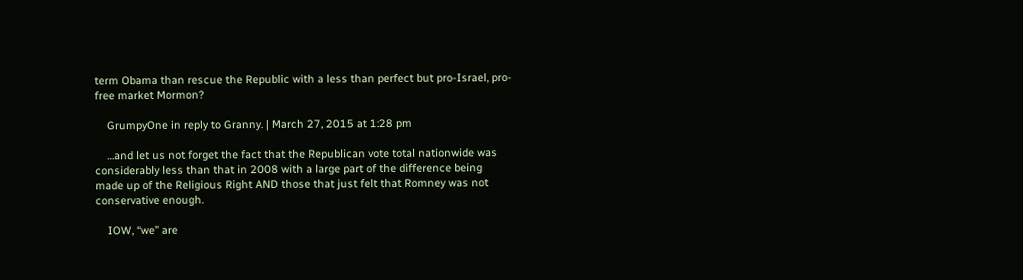term Obama than rescue the Republic with a less than perfect but pro-Israel, pro-free market Mormon?

    GrumpyOne in reply to Granny. | March 27, 2015 at 1:28 pm

    …and let us not forget the fact that the Republican vote total nationwide was considerably less than that in 2008 with a large part of the difference being made up of the Religious Right AND those that just felt that Romney was not conservative enough.

    IOW, “we” are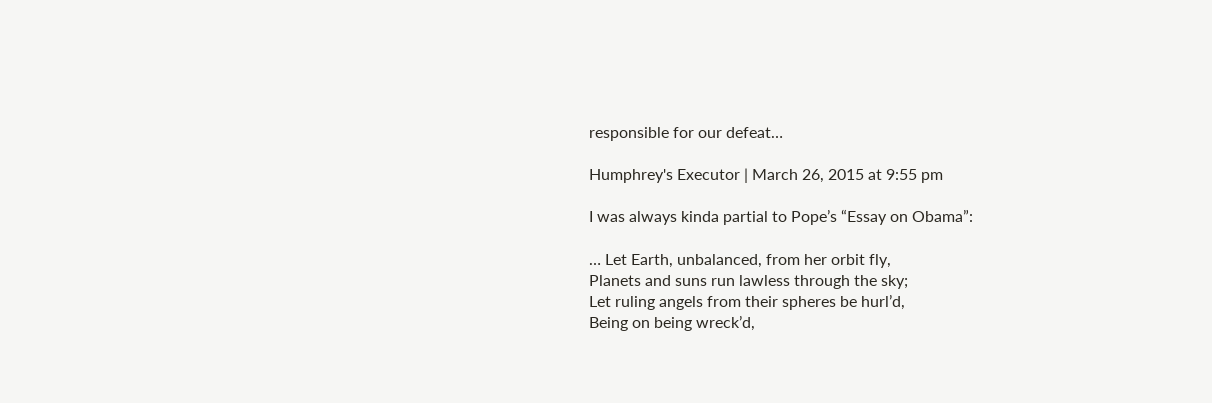responsible for our defeat…

Humphrey's Executor | March 26, 2015 at 9:55 pm

I was always kinda partial to Pope’s “Essay on Obama”:

… Let Earth, unbalanced, from her orbit fly,
Planets and suns run lawless through the sky;
Let ruling angels from their spheres be hurl’d,
Being on being wreck’d,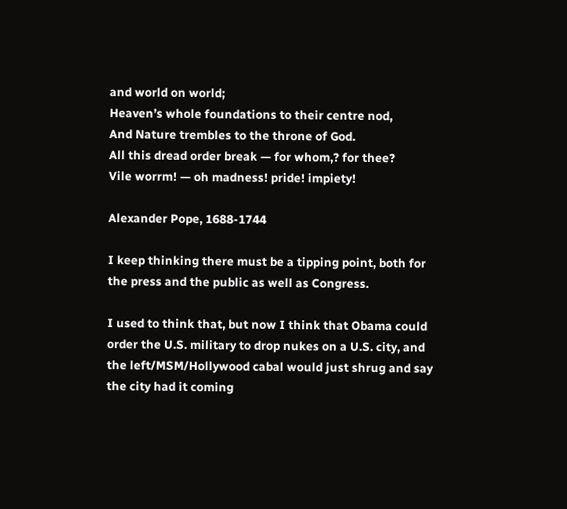and world on world;
Heaven’s whole foundations to their centre nod,
And Nature trembles to the throne of God.
All this dread order break — for whom,? for thee?
Vile worrm! — oh madness! pride! impiety!

Alexander Pope, 1688-1744

I keep thinking there must be a tipping point, both for the press and the public as well as Congress.

I used to think that, but now I think that Obama could order the U.S. military to drop nukes on a U.S. city, and the left/MSM/Hollywood cabal would just shrug and say the city had it coming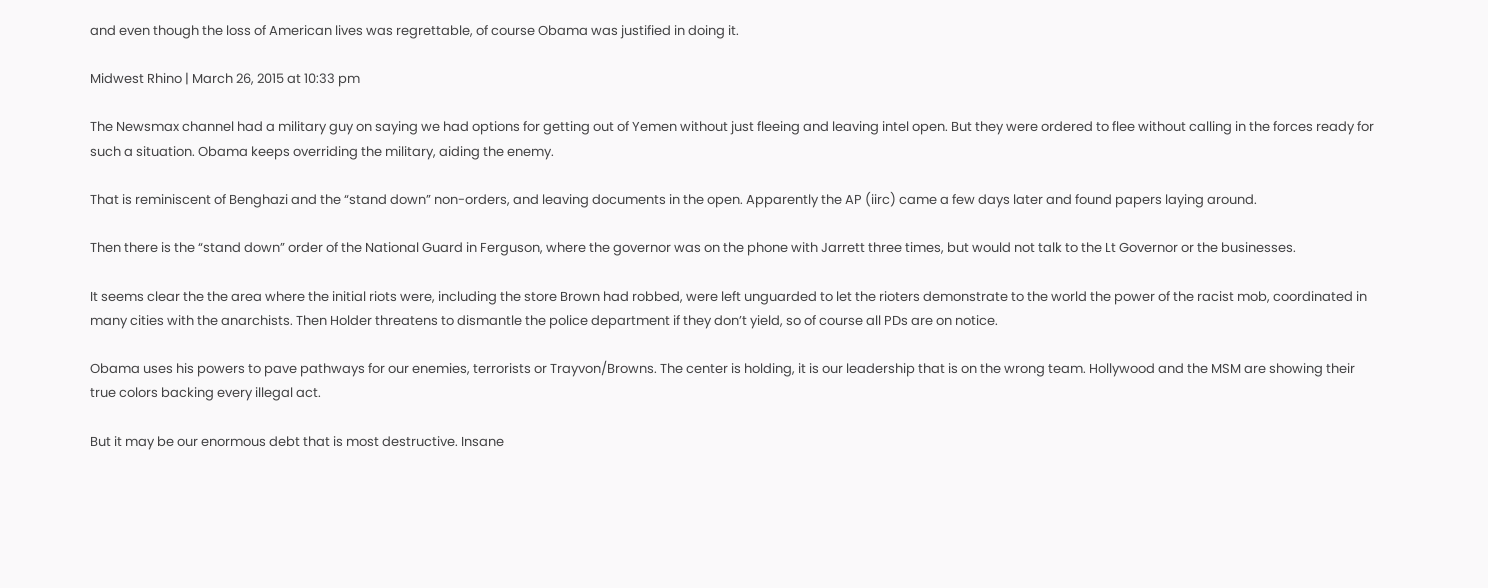and even though the loss of American lives was regrettable, of course Obama was justified in doing it.

Midwest Rhino | March 26, 2015 at 10:33 pm

The Newsmax channel had a military guy on saying we had options for getting out of Yemen without just fleeing and leaving intel open. But they were ordered to flee without calling in the forces ready for such a situation. Obama keeps overriding the military, aiding the enemy.

That is reminiscent of Benghazi and the “stand down” non-orders, and leaving documents in the open. Apparently the AP (iirc) came a few days later and found papers laying around.

Then there is the “stand down” order of the National Guard in Ferguson, where the governor was on the phone with Jarrett three times, but would not talk to the Lt Governor or the businesses.

It seems clear the the area where the initial riots were, including the store Brown had robbed, were left unguarded to let the rioters demonstrate to the world the power of the racist mob, coordinated in many cities with the anarchists. Then Holder threatens to dismantle the police department if they don’t yield, so of course all PDs are on notice.

Obama uses his powers to pave pathways for our enemies, terrorists or Trayvon/Browns. The center is holding, it is our leadership that is on the wrong team. Hollywood and the MSM are showing their true colors backing every illegal act.

But it may be our enormous debt that is most destructive. Insane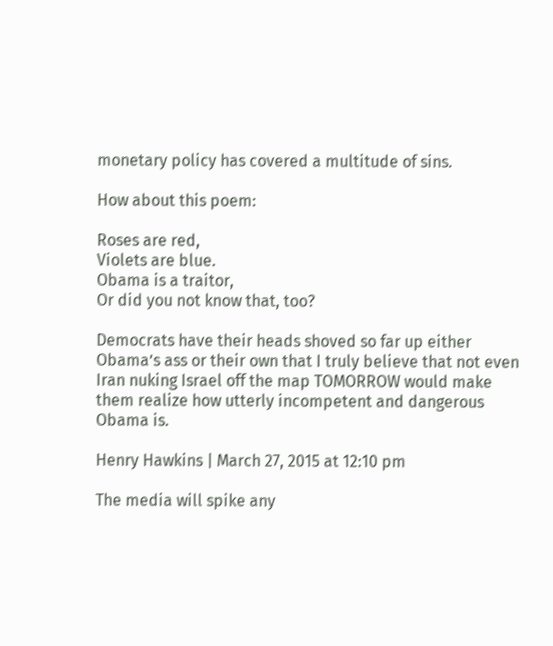monetary policy has covered a multitude of sins.

How about this poem:

Roses are red,
Violets are blue.
Obama is a traitor,
Or did you not know that, too?

Democrats have their heads shoved so far up either Obama’s ass or their own that I truly believe that not even Iran nuking Israel off the map TOMORROW would make them realize how utterly incompetent and dangerous Obama is.

Henry Hawkins | March 27, 2015 at 12:10 pm

The media will spike any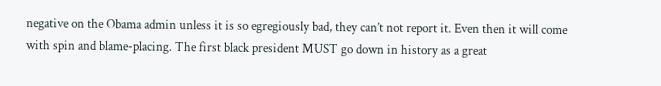negative on the Obama admin unless it is so egregiously bad, they can’t not report it. Even then it will come with spin and blame-placing. The first black president MUST go down in history as a great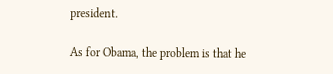president.

As for Obama, the problem is that he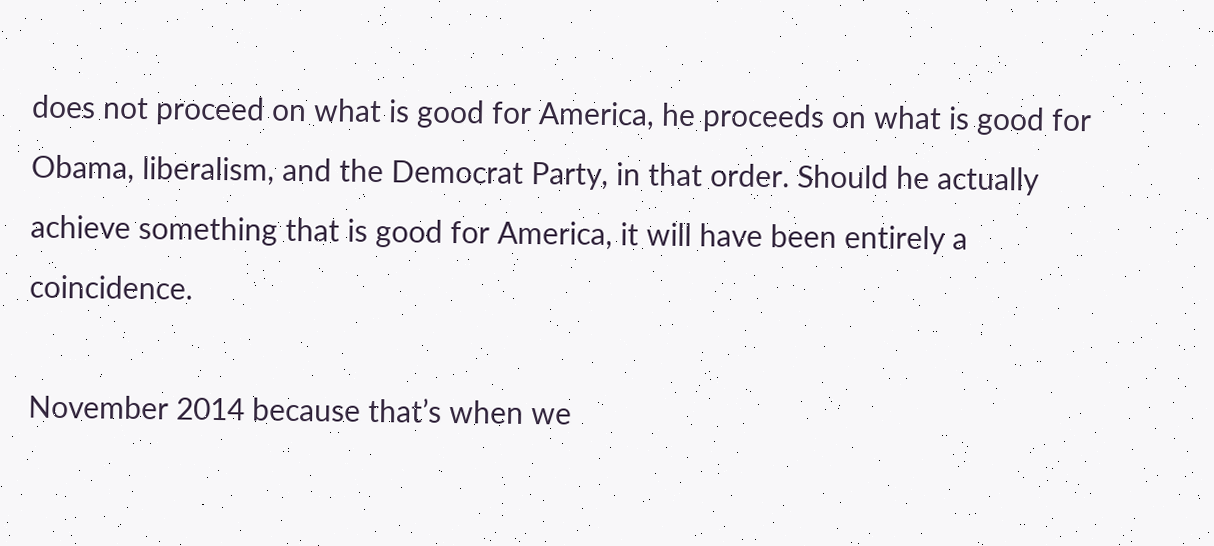does not proceed on what is good for America, he proceeds on what is good for Obama, liberalism, and the Democrat Party, in that order. Should he actually achieve something that is good for America, it will have been entirely a coincidence.

November 2014 because that’s when we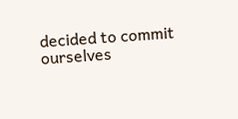decided to commit ourselves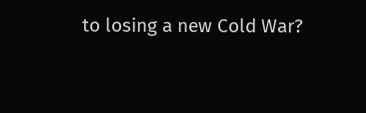to losing a new Cold War?